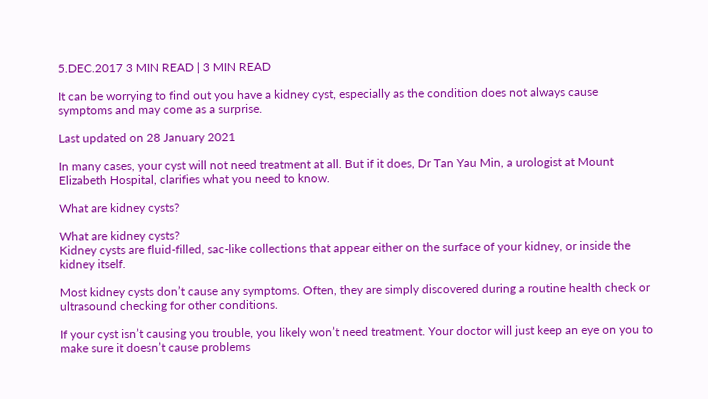5.DEC.2017 3 MIN READ | 3 MIN READ

It can be worrying to find out you have a kidney cyst, especially as the condition does not always cause symptoms and may come as a surprise.

Last updated on 28 January 2021

In many cases, your cyst will not need treatment at all. But if it does, Dr Tan Yau Min, a urologist at Mount Elizabeth Hospital, clarifies what you need to know.

What are kidney cysts?

What are kidney cysts?
Kidney cysts are fluid-filled, sac-like collections that appear either on the surface of your kidney, or inside the kidney itself.

Most kidney cysts don’t cause any symptoms. Often, they are simply discovered during a routine health check or ultrasound checking for other conditions.

If your cyst isn’t causing you trouble, you likely won’t need treatment. Your doctor will just keep an eye on you to make sure it doesn’t cause problems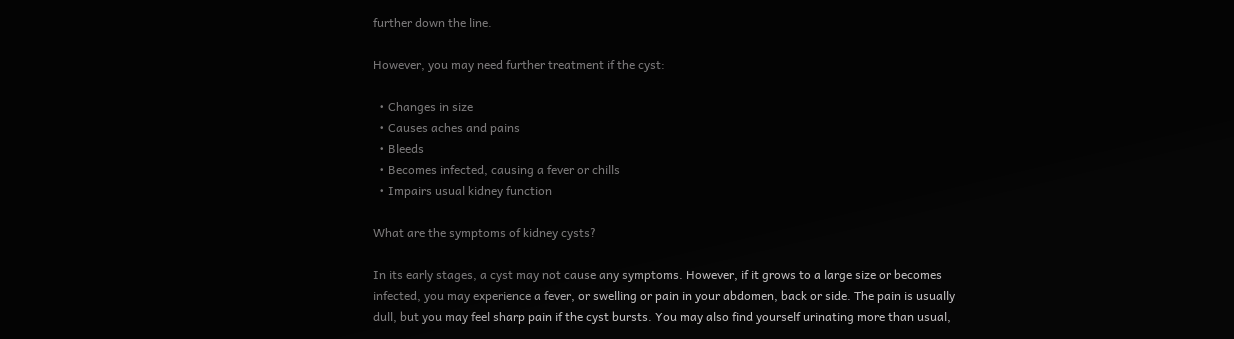further down the line.

However, you may need further treatment if the cyst:

  • Changes in size
  • Causes aches and pains
  • Bleeds
  • Becomes infected, causing a fever or chills
  • Impairs usual kidney function

What are the symptoms of kidney cysts?

In its early stages, a cyst may not cause any symptoms. However, if it grows to a large size or becomes infected, you may experience a fever, or swelling or pain in your abdomen, back or side. The pain is usually dull, but you may feel sharp pain if the cyst bursts. You may also find yourself urinating more than usual,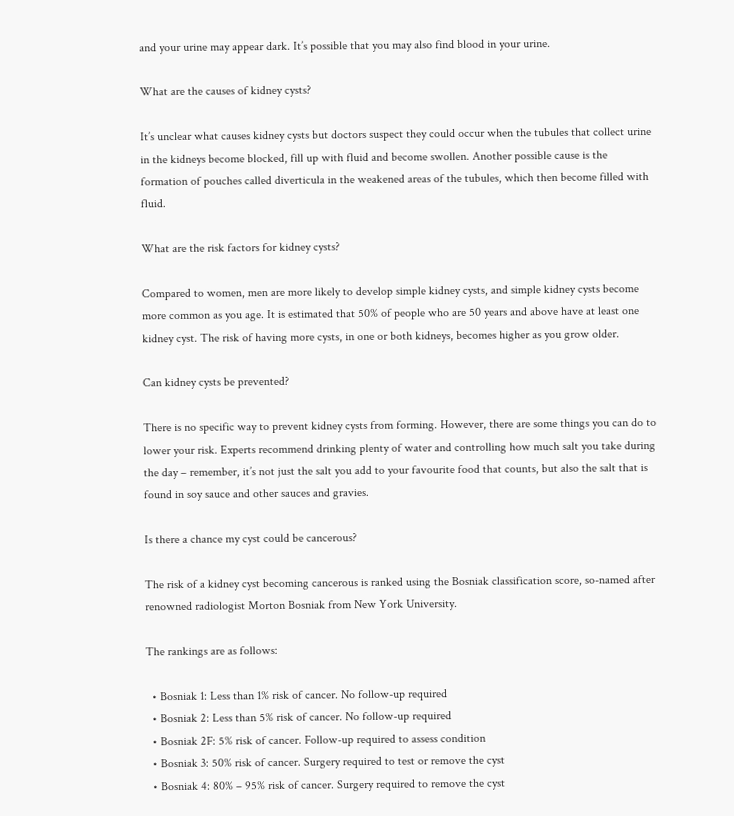and your urine may appear dark. It’s possible that you may also find blood in your urine.

What are the causes of kidney cysts?

It’s unclear what causes kidney cysts but doctors suspect they could occur when the tubules that collect urine in the kidneys become blocked, fill up with fluid and become swollen. Another possible cause is the formation of pouches called diverticula in the weakened areas of the tubules, which then become filled with fluid.

What are the risk factors for kidney cysts?

Compared to women, men are more likely to develop simple kidney cysts, and simple kidney cysts become more common as you age. It is estimated that 50% of people who are 50 years and above have at least one kidney cyst. The risk of having more cysts, in one or both kidneys, becomes higher as you grow older.

Can kidney cysts be prevented?

There is no specific way to prevent kidney cysts from forming. However, there are some things you can do to lower your risk. Experts recommend drinking plenty of water and controlling how much salt you take during the day – remember, it’s not just the salt you add to your favourite food that counts, but also the salt that is found in soy sauce and other sauces and gravies.

Is there a chance my cyst could be cancerous?

The risk of a kidney cyst becoming cancerous is ranked using the Bosniak classification score, so-named after renowned radiologist Morton Bosniak from New York University.

The rankings are as follows:

  • Bosniak 1: Less than 1% risk of cancer. No follow-up required
  • Bosniak 2: Less than 5% risk of cancer. No follow-up required
  • Bosniak 2F: 5% risk of cancer. Follow-up required to assess condition
  • Bosniak 3: 50% risk of cancer. Surgery required to test or remove the cyst
  • Bosniak 4: 80% – 95% risk of cancer. Surgery required to remove the cyst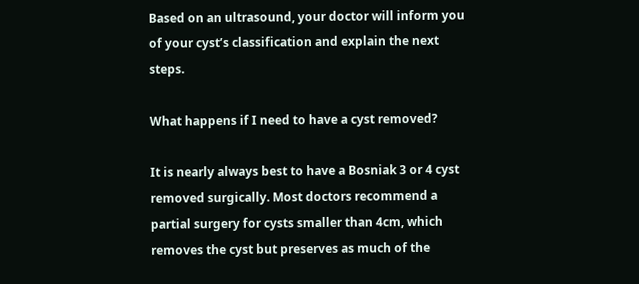Based on an ultrasound, your doctor will inform you of your cyst’s classification and explain the next steps.

What happens if I need to have a cyst removed?

It is nearly always best to have a Bosniak 3 or 4 cyst removed surgically. Most doctors recommend a partial surgery for cysts smaller than 4cm, which removes the cyst but preserves as much of the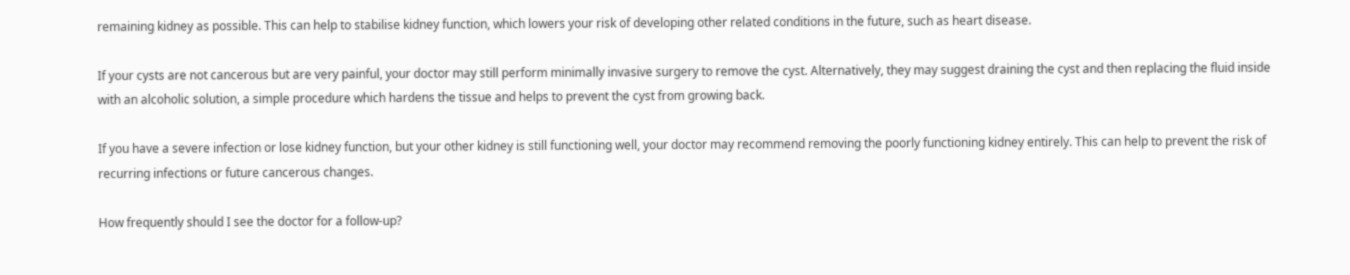remaining kidney as possible. This can help to stabilise kidney function, which lowers your risk of developing other related conditions in the future, such as heart disease.

If your cysts are not cancerous but are very painful, your doctor may still perform minimally invasive surgery to remove the cyst. Alternatively, they may suggest draining the cyst and then replacing the fluid inside with an alcoholic solution, a simple procedure which hardens the tissue and helps to prevent the cyst from growing back.

If you have a severe infection or lose kidney function, but your other kidney is still functioning well, your doctor may recommend removing the poorly functioning kidney entirely. This can help to prevent the risk of recurring infections or future cancerous changes.

How frequently should I see the doctor for a follow-up?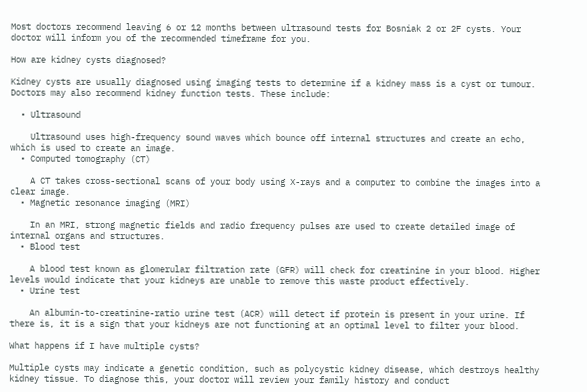Most doctors recommend leaving 6 or 12 months between ultrasound tests for Bosniak 2 or 2F cysts. Your doctor will inform you of the recommended timeframe for you.

How are kidney cysts diagnosed?

Kidney cysts are usually diagnosed using imaging tests to determine if a kidney mass is a cyst or tumour. Doctors may also recommend kidney function tests. These include:

  • Ultrasound

    Ultrasound uses high-frequency sound waves which bounce off internal structures and create an echo, which is used to create an image.
  • Computed tomography (CT)

    A CT takes cross-sectional scans of your body using X-rays and a computer to combine the images into a clear image.
  • Magnetic resonance imaging (MRI)

    In an MRI, strong magnetic fields and radio frequency pulses are used to create detailed image of internal organs and structures.
  • Blood test

    A blood test known as glomerular filtration rate (GFR) will check for creatinine in your blood. Higher levels would indicate that your kidneys are unable to remove this waste product effectively.
  • Urine test

    An albumin-to-creatinine-ratio urine test (ACR) will detect if protein is present in your urine. If there is, it is a sign that your kidneys are not functioning at an optimal level to filter your blood.

What happens if I have multiple cysts?

Multiple cysts may indicate a genetic condition, such as polycystic kidney disease, which destroys healthy kidney tissue. To diagnose this, your doctor will review your family history and conduct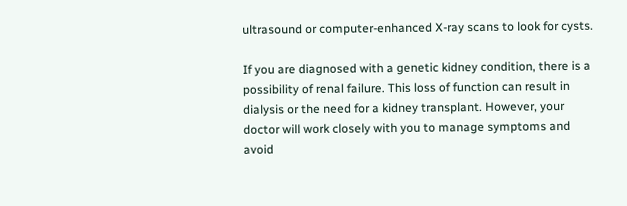ultrasound or computer-enhanced X-ray scans to look for cysts.

If you are diagnosed with a genetic kidney condition, there is a possibility of renal failure. This loss of function can result in dialysis or the need for a kidney transplant. However, your doctor will work closely with you to manage symptoms and avoid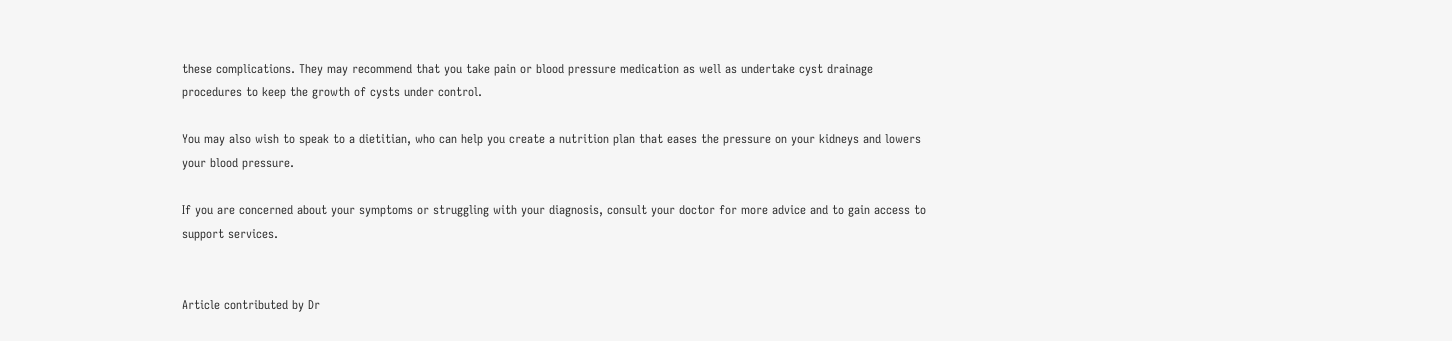these complications. They may recommend that you take pain or blood pressure medication as well as undertake cyst drainage procedures to keep the growth of cysts under control.

You may also wish to speak to a dietitian, who can help you create a nutrition plan that eases the pressure on your kidneys and lowers your blood pressure.

If you are concerned about your symptoms or struggling with your diagnosis, consult your doctor for more advice and to gain access to support services.


Article contributed by Dr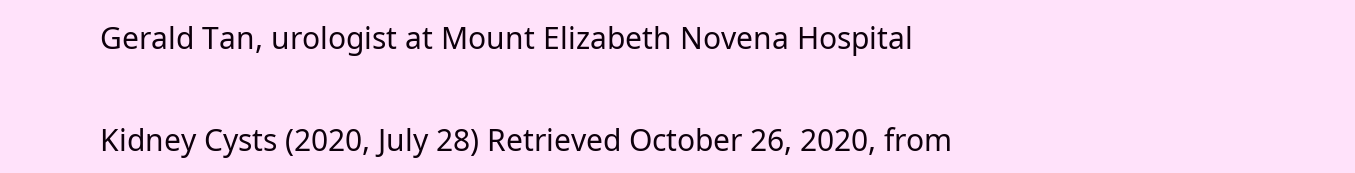Gerald Tan, urologist at Mount Elizabeth Novena Hospital


Kidney Cysts (2020, July 28) Retrieved October 26, 2020, from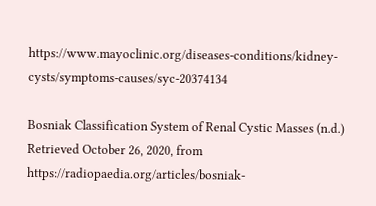https://www.mayoclinic.org/diseases-conditions/kidney-cysts/symptoms-causes/syc-20374134

Bosniak Classification System of Renal Cystic Masses (n.d.) Retrieved October 26, 2020, from https://radiopaedia.org/articles/bosniak-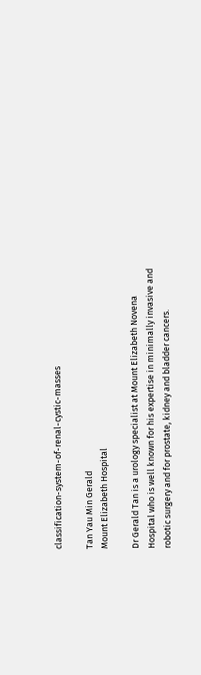classification-system-of-renal-cystic-masses

Tan Yau Min Gerald
Mount Elizabeth Hospital

Dr Gerald Tan is a urology specialist at Mount Elizabeth Novena Hospital who is well known for his expertise in minimally invasive and robotic surgery and for prostate, kidney and bladder cancers.